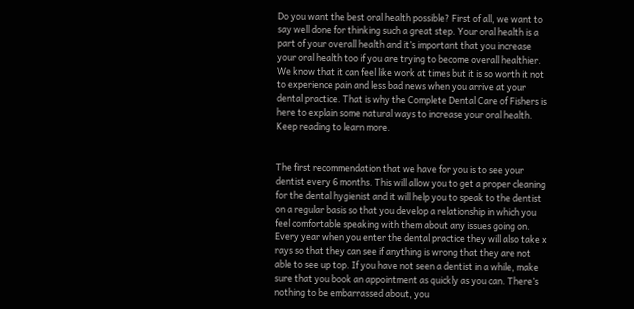Do you want the best oral health possible? First of all, we want to say well done for thinking such a great step. Your oral health is a part of your overall health and it’s important that you increase your oral health too if you are trying to become overall healthier. We know that it can feel like work at times but it is so worth it not to experience pain and less bad news when you arrive at your dental practice. That is why the Complete Dental Care of Fishers is here to explain some natural ways to increase your oral health. Keep reading to learn more.


The first recommendation that we have for you is to see your dentist every 6 months. This will allow you to get a proper cleaning for the dental hygienist and it will help you to speak to the dentist on a regular basis so that you develop a relationship in which you feel comfortable speaking with them about any issues going on. Every year when you enter the dental practice they will also take x rays so that they can see if anything is wrong that they are not able to see up top. If you have not seen a dentist in a while, make sure that you book an appointment as quickly as you can. There’s nothing to be embarrassed about, you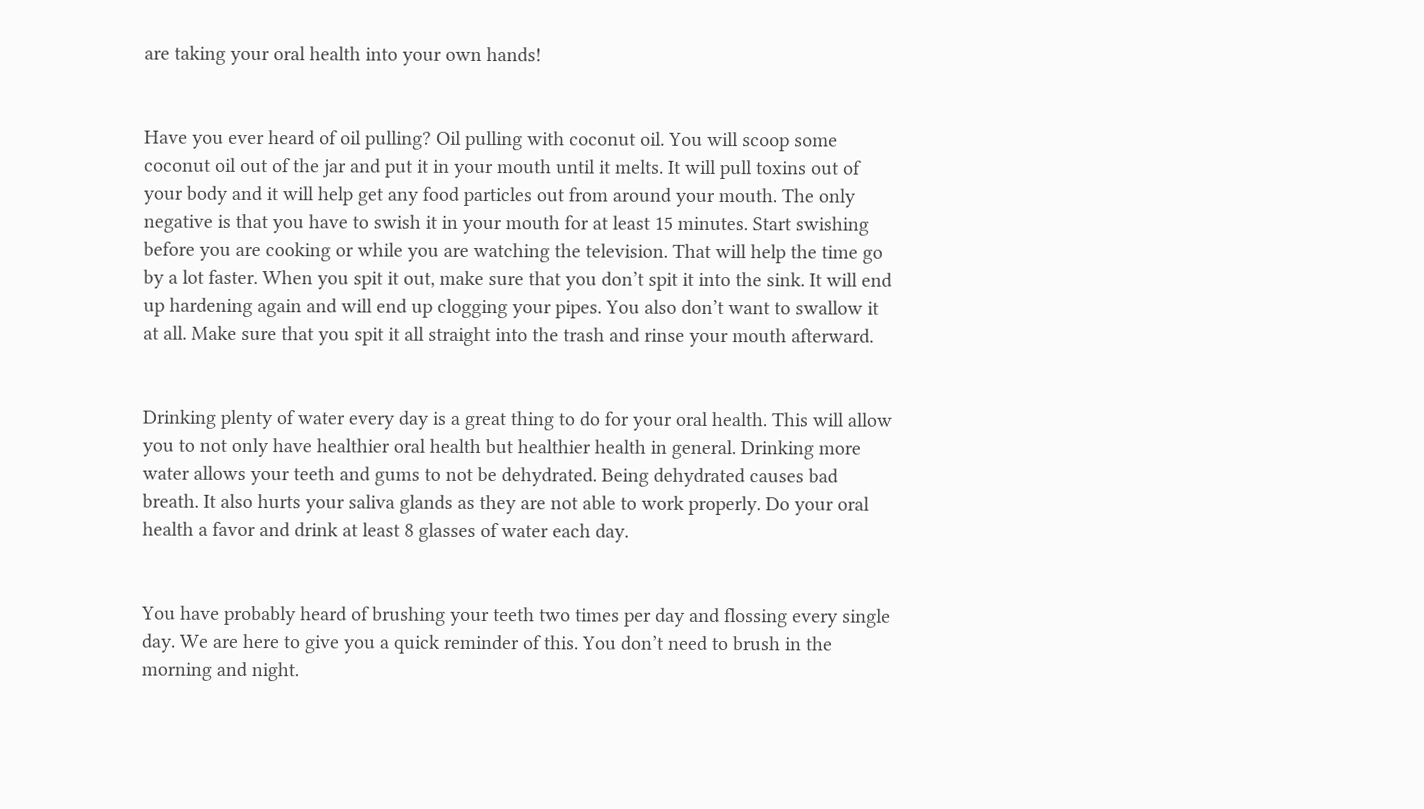are taking your oral health into your own hands!


Have you ever heard of oil pulling? Oil pulling with coconut oil. You will scoop some coconut oil out of the jar and put it in your mouth until it melts. It will pull toxins out of your body and it will help get any food particles out from around your mouth. The only negative is that you have to swish it in your mouth for at least 15 minutes. Start swishing before you are cooking or while you are watching the television. That will help the time go by a lot faster. When you spit it out, make sure that you don’t spit it into the sink. It will end up hardening again and will end up clogging your pipes. You also don’t want to swallow it at all. Make sure that you spit it all straight into the trash and rinse your mouth afterward.


Drinking plenty of water every day is a great thing to do for your oral health. This will allow you to not only have healthier oral health but healthier health in general. Drinking more water allows your teeth and gums to not be dehydrated. Being dehydrated causes bad breath. It also hurts your saliva glands as they are not able to work properly. Do your oral health a favor and drink at least 8 glasses of water each day.


You have probably heard of brushing your teeth two times per day and flossing every single day. We are here to give you a quick reminder of this. You don’t need to brush in the morning and night.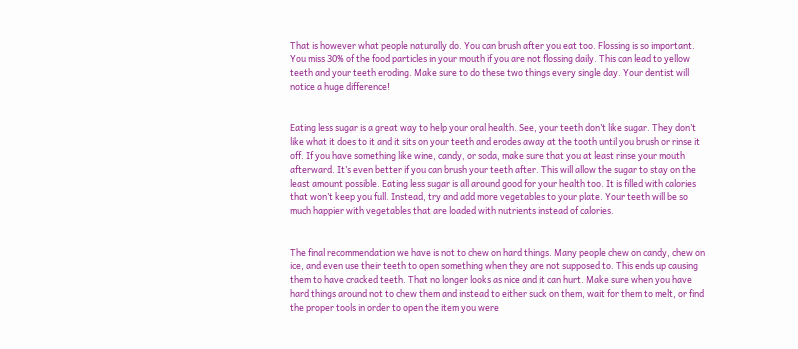That is however what people naturally do. You can brush after you eat too. Flossing is so important. You miss 30% of the food particles in your mouth if you are not flossing daily. This can lead to yellow teeth and your teeth eroding. Make sure to do these two things every single day. Your dentist will notice a huge difference!


Eating less sugar is a great way to help your oral health. See, your teeth don’t like sugar. They don’t like what it does to it and it sits on your teeth and erodes away at the tooth until you brush or rinse it off. If you have something like wine, candy, or soda, make sure that you at least rinse your mouth afterward. It’s even better if you can brush your teeth after. This will allow the sugar to stay on the least amount possible. Eating less sugar is all around good for your health too. It is filled with calories that won’t keep you full. Instead, try and add more vegetables to your plate. Your teeth will be so much happier with vegetables that are loaded with nutrients instead of calories.


The final recommendation we have is not to chew on hard things. Many people chew on candy, chew on ice, and even use their teeth to open something when they are not supposed to. This ends up causing them to have cracked teeth. That no longer looks as nice and it can hurt. Make sure when you have hard things around not to chew them and instead to either suck on them, wait for them to melt, or find the proper tools in order to open the item you were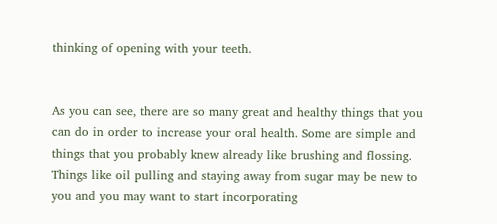thinking of opening with your teeth.


As you can see, there are so many great and healthy things that you can do in order to increase your oral health. Some are simple and things that you probably knew already like brushing and flossing. Things like oil pulling and staying away from sugar may be new to you and you may want to start incorporating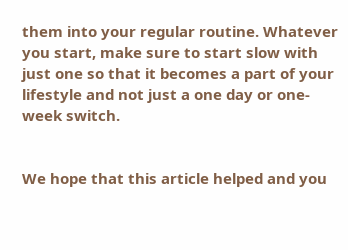them into your regular routine. Whatever you start, make sure to start slow with just one so that it becomes a part of your lifestyle and not just a one day or one-week switch.


We hope that this article helped and you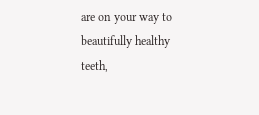are on your way to beautifully healthy teeth,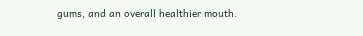gums, and an overall healthier mouth.